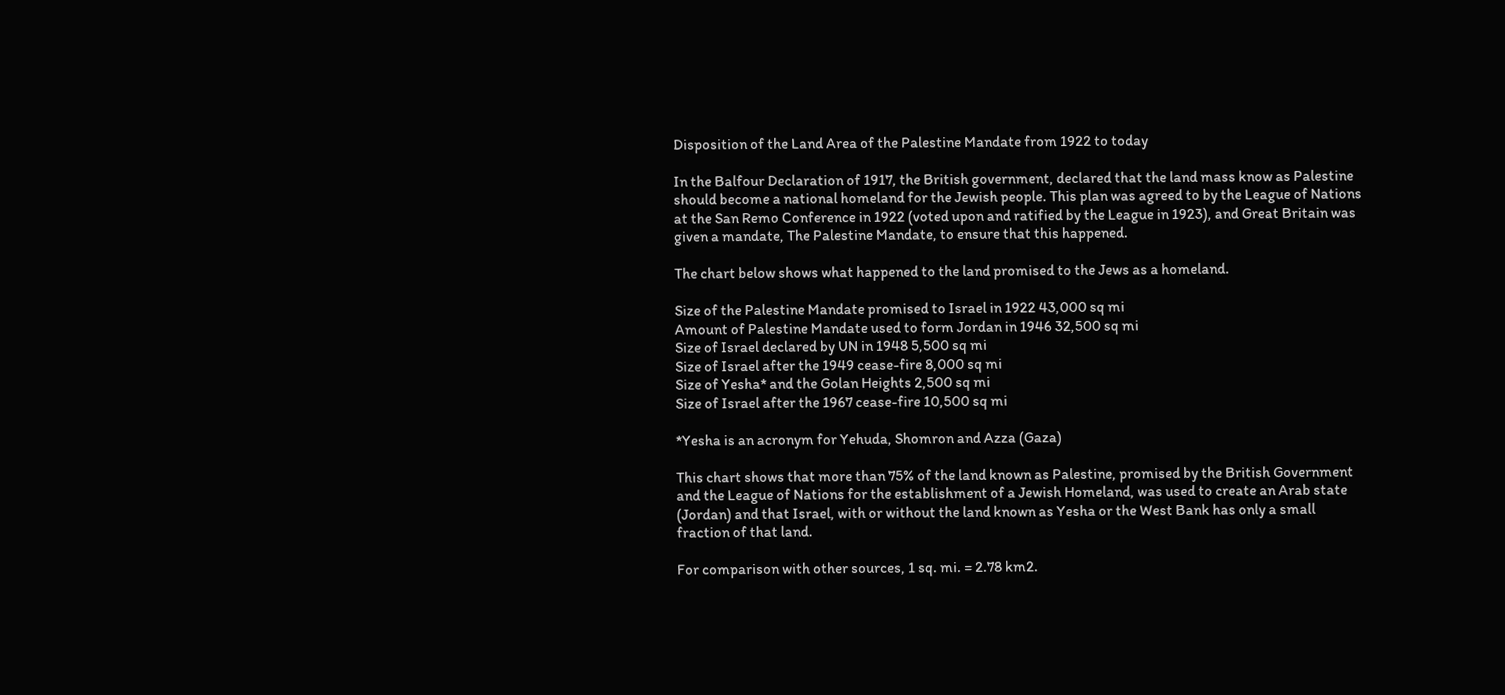Disposition of the Land Area of the Palestine Mandate from 1922 to today

In the Balfour Declaration of 1917, the British government, declared that the land mass know as Palestine should become a national homeland for the Jewish people. This plan was agreed to by the League of Nations at the San Remo Conference in 1922 (voted upon and ratified by the League in 1923), and Great Britain was given a mandate, The Palestine Mandate, to ensure that this happened.

The chart below shows what happened to the land promised to the Jews as a homeland.

Size of the Palestine Mandate promised to Israel in 1922 43,000 sq mi
Amount of Palestine Mandate used to form Jordan in 1946 32,500 sq mi
Size of Israel declared by UN in 1948 5,500 sq mi
Size of Israel after the 1949 cease-fire 8,000 sq mi
Size of Yesha* and the Golan Heights 2,500 sq mi
Size of Israel after the 1967 cease-fire 10,500 sq mi

*Yesha is an acronym for Yehuda, Shomron and Azza (Gaza)

This chart shows that more than 75% of the land known as Palestine, promised by the British Government and the League of Nations for the establishment of a Jewish Homeland, was used to create an Arab state (Jordan) and that Israel, with or without the land known as Yesha or the West Bank has only a small fraction of that land.

For comparison with other sources, 1 sq. mi. = 2.78 km2.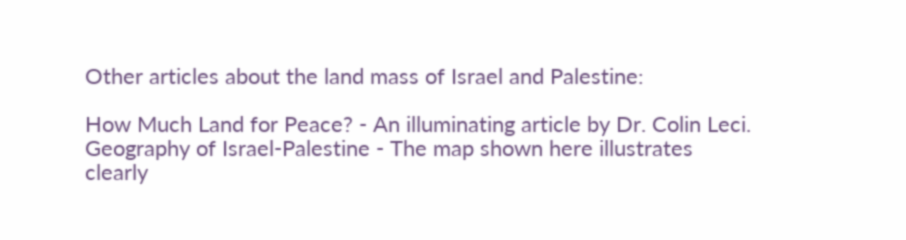Other articles about the land mass of Israel and Palestine:

How Much Land for Peace? - An illuminating article by Dr. Colin Leci.
Geography of Israel-Palestine - The map shown here illustrates clearly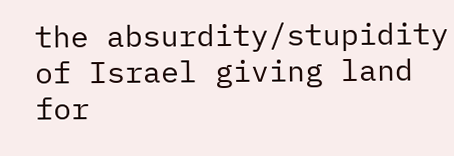the absurdity/stupidity of Israel giving land for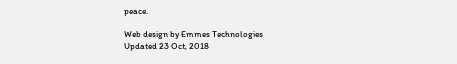peace.

Web design by Emmes Technologies
Updated 23 Oct, 2018